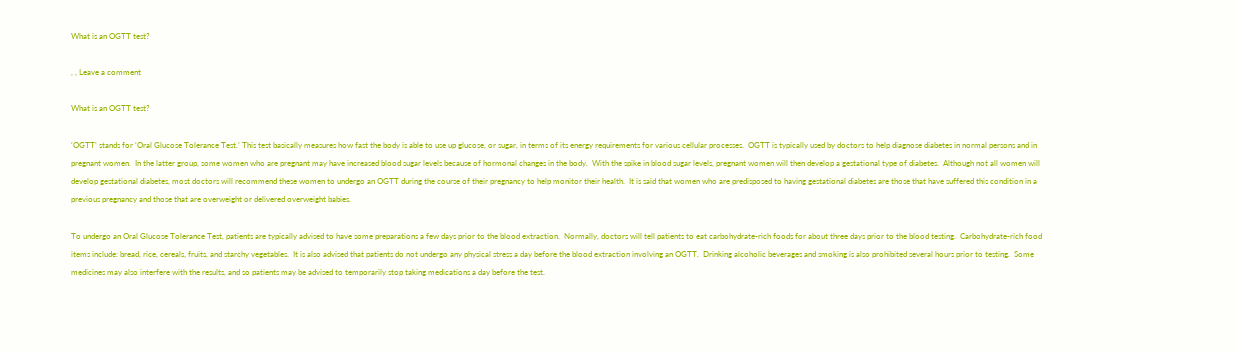What is an OGTT test?

, , Leave a comment

What is an OGTT test?

‘OGTT’ stands for ‘Oral Glucose Tolerance Test.’ This test basically measures how fast the body is able to use up glucose, or sugar, in terms of its energy requirements for various cellular processes.  OGTT is typically used by doctors to help diagnose diabetes in normal persons and in pregnant women.  In the latter group, some women who are pregnant may have increased blood sugar levels because of hormonal changes in the body.  With the spike in blood sugar levels, pregnant women will then develop a gestational type of diabetes.  Although not all women will develop gestational diabetes, most doctors will recommend these women to undergo an OGTT during the course of their pregnancy to help monitor their health.  It is said that women who are predisposed to having gestational diabetes are those that have suffered this condition in a previous pregnancy and those that are overweight or delivered overweight babies.

To undergo an Oral Glucose Tolerance Test, patients are typically advised to have some preparations a few days prior to the blood extraction.  Normally, doctors will tell patients to eat carbohydrate-rich foods for about three days prior to the blood testing.  Carbohydrate-rich food items include: bread, rice, cereals, fruits, and starchy vegetables.  It is also advised that patients do not undergo any physical stress a day before the blood extraction involving an OGTT.  Drinking alcoholic beverages and smoking is also prohibited several hours prior to testing.  Some medicines may also interfere with the results, and so patients may be advised to temporarily stop taking medications a day before the test.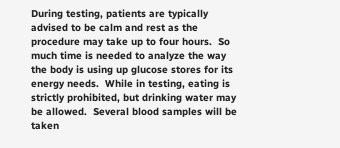During testing, patients are typically advised to be calm and rest as the procedure may take up to four hours.  So much time is needed to analyze the way the body is using up glucose stores for its energy needs.  While in testing, eating is strictly prohibited, but drinking water may be allowed.  Several blood samples will be taken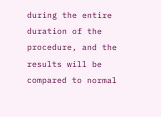during the entire duration of the procedure, and the results will be compared to normal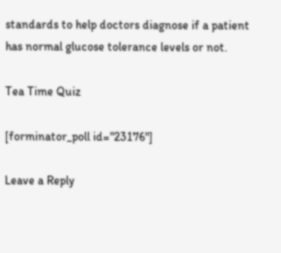standards to help doctors diagnose if a patient has normal glucose tolerance levels or not.

Tea Time Quiz

[forminator_poll id="23176"]

Leave a Reply